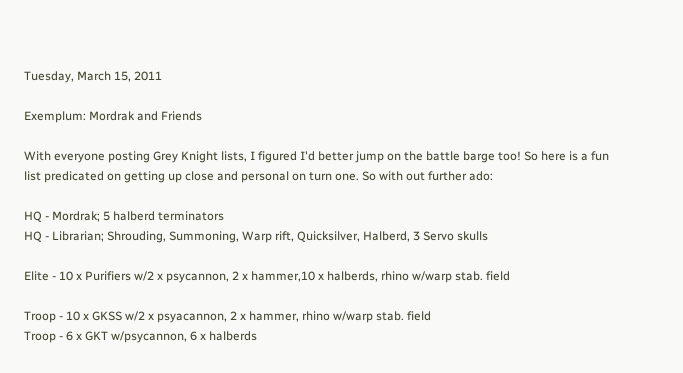Tuesday, March 15, 2011

Exemplum: Mordrak and Friends

With everyone posting Grey Knight lists, I figured I'd better jump on the battle barge too! So here is a fun list predicated on getting up close and personal on turn one. So with out further ado:

HQ - Mordrak; 5 halberd terminators
HQ - Librarian; Shrouding, Summoning, Warp rift, Quicksilver, Halberd, 3 Servo skulls

Elite - 10 x Purifiers w/2 x psycannon, 2 x hammer,10 x halberds, rhino w/warp stab. field

Troop - 10 x GKSS w/2 x psyacannon, 2 x hammer, rhino w/warp stab. field
Troop - 6 x GKT w/psycannon, 6 x halberds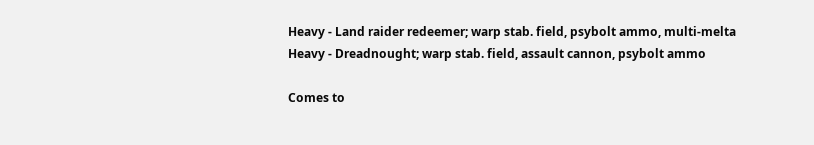Heavy - Land raider redeemer; warp stab. field, psybolt ammo, multi-melta
Heavy - Dreadnought; warp stab. field, assault cannon, psybolt ammo

Comes to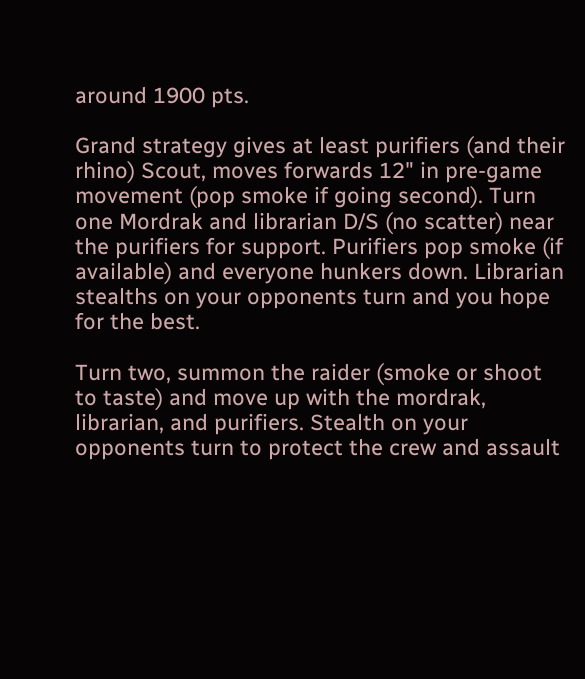around 1900 pts.

Grand strategy gives at least purifiers (and their rhino) Scout, moves forwards 12" in pre-game movement (pop smoke if going second). Turn one Mordrak and librarian D/S (no scatter) near the purifiers for support. Purifiers pop smoke (if available) and everyone hunkers down. Librarian stealths on your opponents turn and you hope for the best.

Turn two, summon the raider (smoke or shoot to taste) and move up with the mordrak, librarian, and purifiers. Stealth on your opponents turn to protect the crew and assault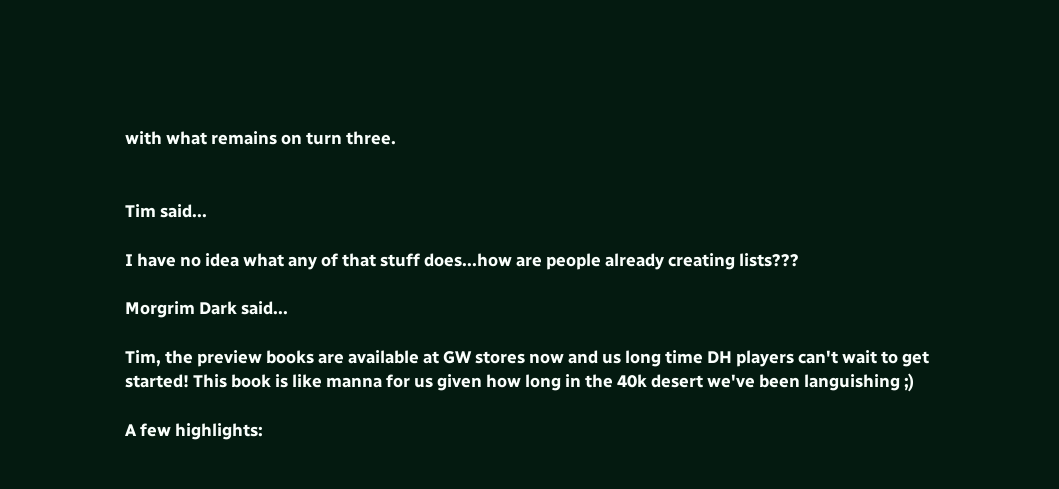with what remains on turn three.


Tim said...

I have no idea what any of that stuff does...how are people already creating lists???

Morgrim Dark said...

Tim, the preview books are available at GW stores now and us long time DH players can't wait to get started! This book is like manna for us given how long in the 40k desert we've been languishing ;)

A few highlights: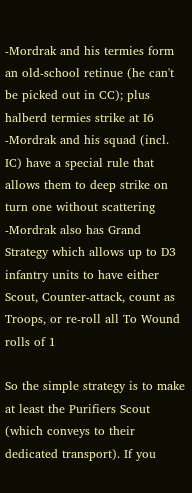-Mordrak and his termies form an old-school retinue (he can't be picked out in CC); plus halberd termies strike at I6
-Mordrak and his squad (incl. IC) have a special rule that allows them to deep strike on turn one without scattering
-Mordrak also has Grand Strategy which allows up to D3 infantry units to have either Scout, Counter-attack, count as Troops, or re-roll all To Wound rolls of 1

So the simple strategy is to make at least the Purifiers Scout (which conveys to their dedicated transport). If you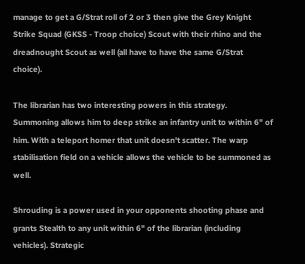manage to get a G/Strat roll of 2 or 3 then give the Grey Knight Strike Squad (GKSS - Troop choice) Scout with their rhino and the dreadnought Scout as well (all have to have the same G/Strat choice).

The librarian has two interesting powers in this strategy. Summoning allows him to deep strike an infantry unit to within 6" of him. With a teleport homer that unit doesn't scatter. The warp stabilisation field on a vehicle allows the vehicle to be summoned as well.

Shrouding is a power used in your opponents shooting phase and grants Stealth to any unit within 6" of the librarian (including vehicles). Strategic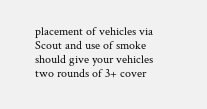placement of vehicles via Scout and use of smoke should give your vehicles two rounds of 3+ cover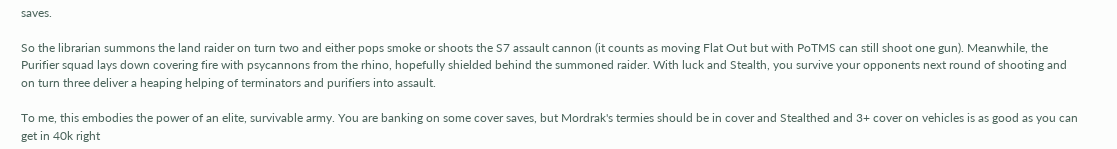saves.

So the librarian summons the land raider on turn two and either pops smoke or shoots the S7 assault cannon (it counts as moving Flat Out but with PoTMS can still shoot one gun). Meanwhile, the Purifier squad lays down covering fire with psycannons from the rhino, hopefully shielded behind the summoned raider. With luck and Stealth, you survive your opponents next round of shooting and on turn three deliver a heaping helping of terminators and purifiers into assault.

To me, this embodies the power of an elite, survivable army. You are banking on some cover saves, but Mordrak's termies should be in cover and Stealthed and 3+ cover on vehicles is as good as you can get in 40k right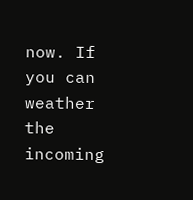now. If you can weather the incoming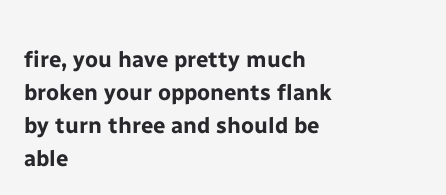fire, you have pretty much broken your opponents flank by turn three and should be able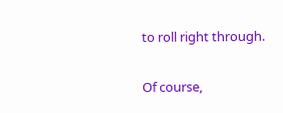to roll right through.

Of course,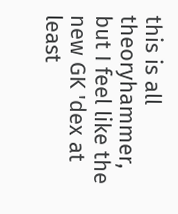this is all theoryhammer, but I feel like the new GK 'dex at least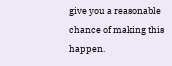give you a reasonable chance of making this happen.